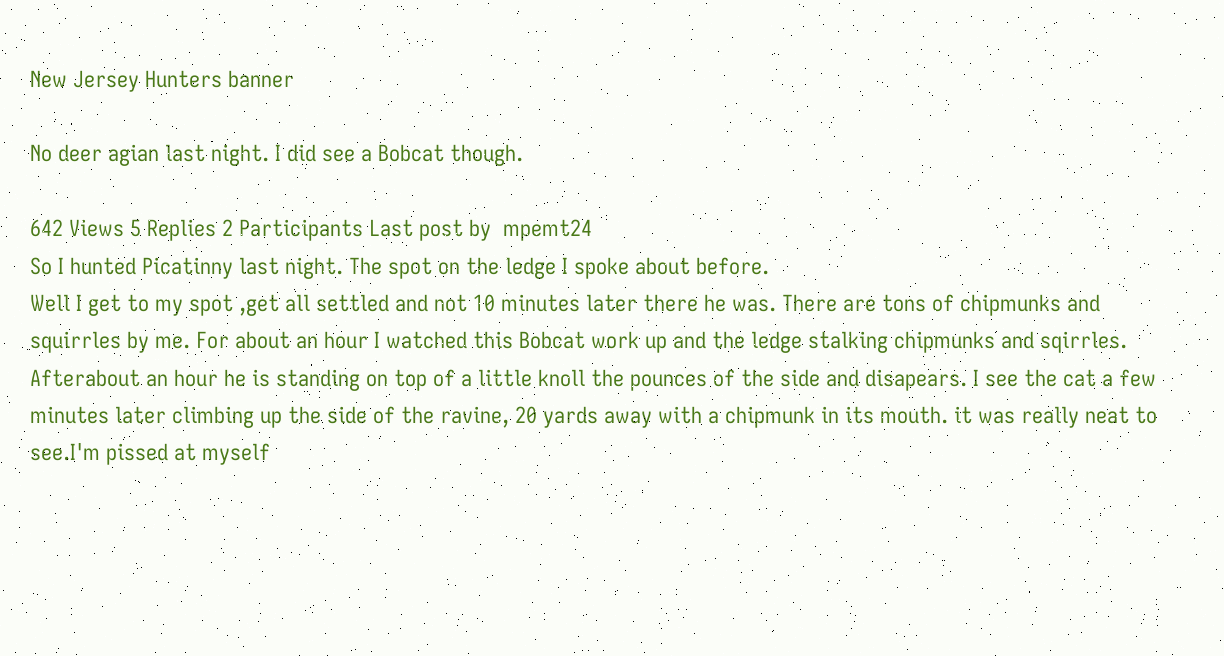New Jersey Hunters banner

No deer agian last night. I did see a Bobcat though.

642 Views 5 Replies 2 Participants Last post by  mpemt24
So I hunted Picatinny last night. The spot on the ledge I spoke about before.
Well I get to my spot ,get all settled and not 10 minutes later there he was. There are tons of chipmunks and squirrles by me. For about an hour I watched this Bobcat work up and the ledge stalking chipmunks and sqirrles. Afterabout an hour he is standing on top of a little knoll the pounces of the side and disapears. I see the cat a few minutes later climbing up the side of the ravine, 20 yards away with a chipmunk in its mouth. it was really neat to see.I'm pissed at myself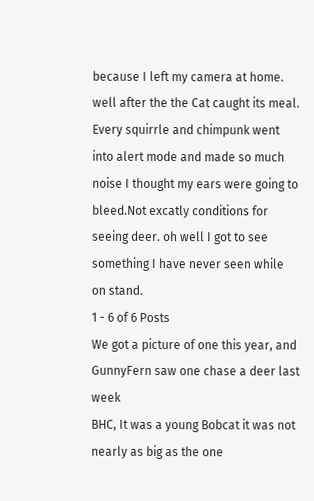because I left my camera at home. well after the the Cat caught its meal. Every squirrle and chimpunk went into alert mode and made so much noise I thought my ears were going to bleed.Not excatly conditions for seeing deer. oh well I got to see something I have never seen while on stand.
1 - 6 of 6 Posts
We got a picture of one this year, and GunnyFern saw one chase a deer last week
BHC, It was a young Bobcat it was not nearly as big as the one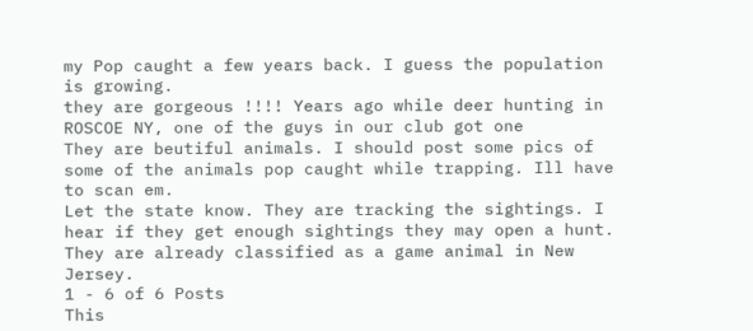my Pop caught a few years back. I guess the population is growing.
they are gorgeous !!!! Years ago while deer hunting in ROSCOE NY, one of the guys in our club got one
They are beutiful animals. I should post some pics of some of the animals pop caught while trapping. Ill have to scan em.
Let the state know. They are tracking the sightings. I hear if they get enough sightings they may open a hunt. They are already classified as a game animal in New Jersey.
1 - 6 of 6 Posts
This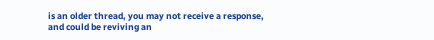is an older thread, you may not receive a response, and could be reviving an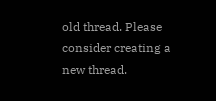old thread. Please consider creating a new thread.